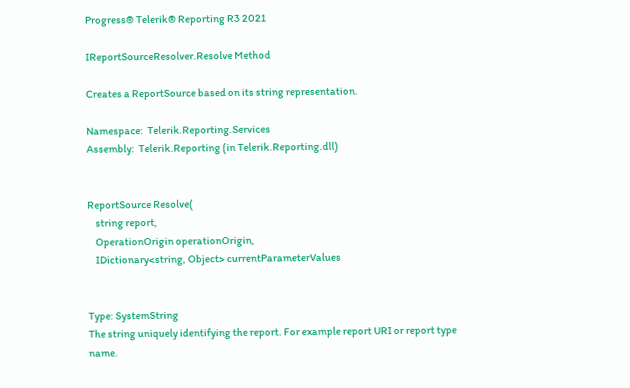Progress® Telerik® Reporting R3 2021

IReportSourceResolver.Resolve Method

Creates a ReportSource based on its string representation.

Namespace:  Telerik.Reporting.Services
Assembly:  Telerik.Reporting (in Telerik.Reporting.dll)


ReportSource Resolve(
    string report,
    OperationOrigin operationOrigin,
    IDictionary<string, Object> currentParameterValues


Type: SystemString
The string uniquely identifying the report. For example report URI or report type name.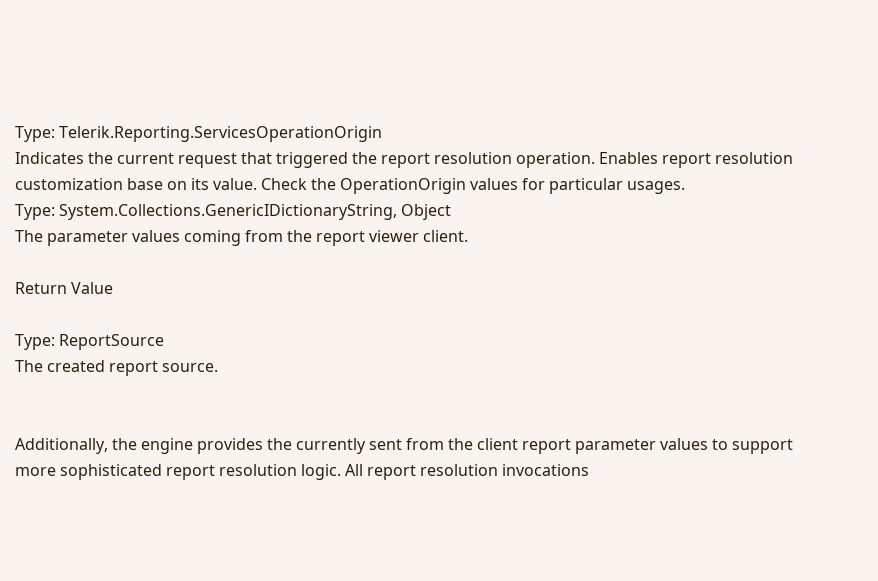Type: Telerik.Reporting.ServicesOperationOrigin
Indicates the current request that triggered the report resolution operation. Enables report resolution customization base on its value. Check the OperationOrigin values for particular usages.
Type: System.Collections.GenericIDictionaryString, Object
The parameter values coming from the report viewer client.

Return Value

Type: ReportSource
The created report source.


Additionally, the engine provides the currently sent from the client report parameter values to support more sophisticated report resolution logic. All report resolution invocations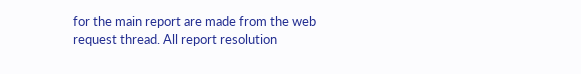for the main report are made from the web request thread. All report resolution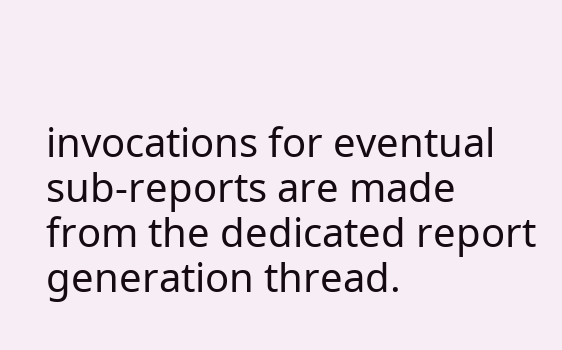invocations for eventual sub-reports are made from the dedicated report generation thread.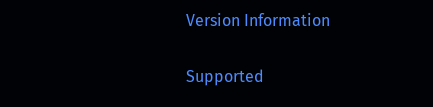Version Information

Supported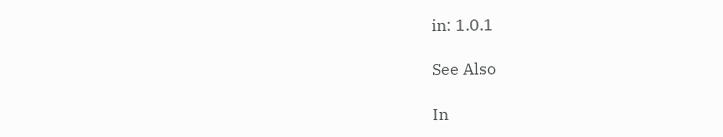in: 1.0.1

See Also

In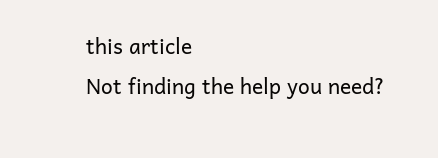this article
Not finding the help you need?